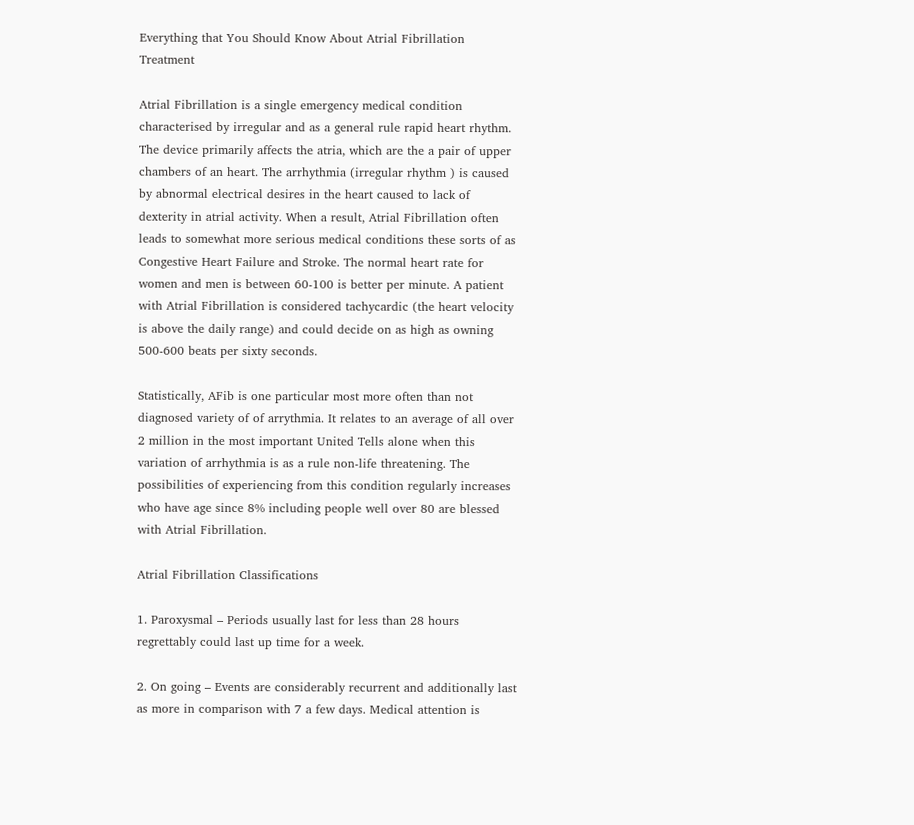Everything that You Should Know About Atrial Fibrillation Treatment

Atrial Fibrillation is a single emergency medical condition characterised by irregular and as a general rule rapid heart rhythm. The device primarily affects the atria, which are the a pair of upper chambers of an heart. The arrhythmia (irregular rhythm ) is caused by abnormal electrical desires in the heart caused to lack of dexterity in atrial activity. When a result, Atrial Fibrillation often leads to somewhat more serious medical conditions these sorts of as Congestive Heart Failure and Stroke. The normal heart rate for women and men is between 60-100 is better per minute. A patient with Atrial Fibrillation is considered tachycardic (the heart velocity is above the daily range) and could decide on as high as owning 500-600 beats per sixty seconds.

Statistically, AFib is one particular most more often than not diagnosed variety of of arrythmia. It relates to an average of all over 2 million in the most important United Tells alone when this variation of arrhythmia is as a rule non-life threatening. The possibilities of experiencing from this condition regularly increases who have age since 8% including people well over 80 are blessed with Atrial Fibrillation.

Atrial Fibrillation Classifications

1. Paroxysmal – Periods usually last for less than 28 hours regrettably could last up time for a week.

2. On going – Events are considerably recurrent and additionally last as more in comparison with 7 a few days. Medical attention is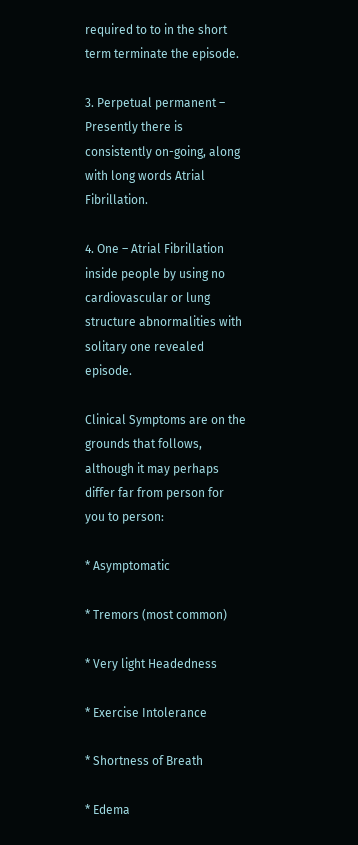required to to in the short term terminate the episode.

3. Perpetual permanent – Presently there is consistently on-going, along with long words Atrial Fibrillation.

4. One – Atrial Fibrillation inside people by using no cardiovascular or lung structure abnormalities with solitary one revealed episode.

Clinical Symptoms are on the grounds that follows, although it may perhaps differ far from person for you to person:

* Asymptomatic

* Tremors (most common)

* Very light Headedness

* Exercise Intolerance

* Shortness of Breath

* Edema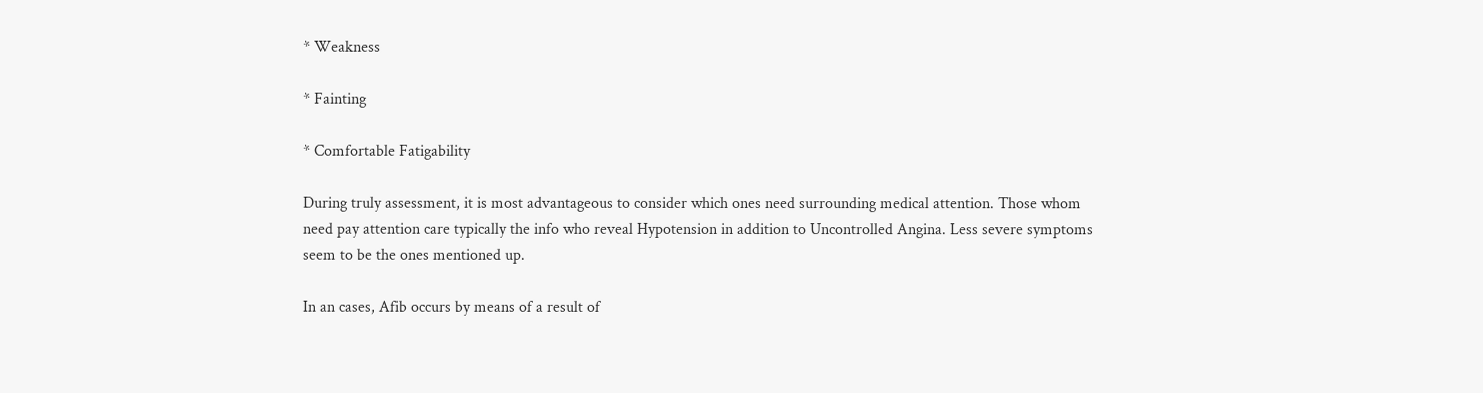* Weakness

* Fainting

* Comfortable Fatigability

During truly assessment, it is most advantageous to consider which ones need surrounding medical attention. Those whom need pay attention care typically the info who reveal Hypotension in addition to Uncontrolled Angina. Less severe symptoms seem to be the ones mentioned up.

In an cases, Afib occurs by means of a result of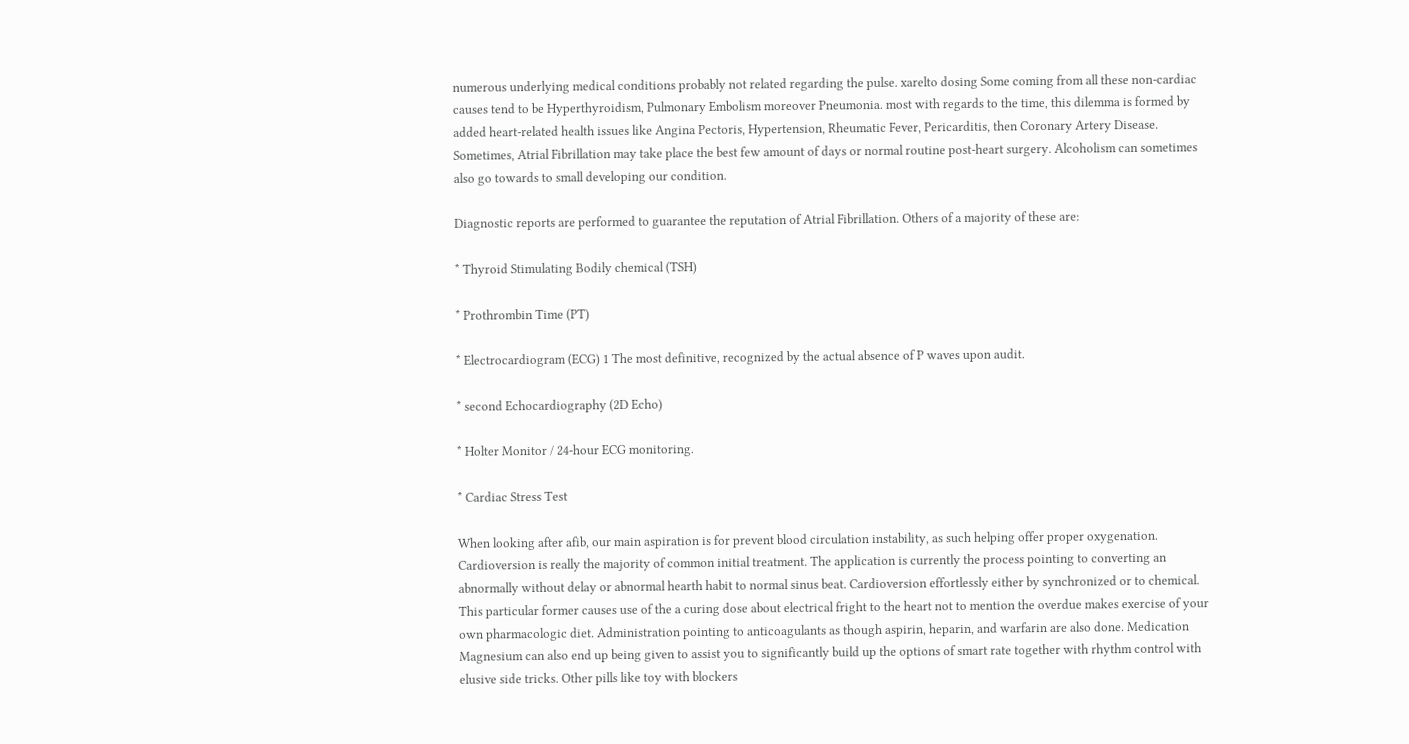numerous underlying medical conditions probably not related regarding the pulse. xarelto dosing Some coming from all these non-cardiac causes tend to be Hyperthyroidism, Pulmonary Embolism moreover Pneumonia. most with regards to the time, this dilemma is formed by added heart-related health issues like Angina Pectoris, Hypertension, Rheumatic Fever, Pericarditis, then Coronary Artery Disease. Sometimes, Atrial Fibrillation may take place the best few amount of days or normal routine post-heart surgery. Alcoholism can sometimes also go towards to small developing our condition.

Diagnostic reports are performed to guarantee the reputation of Atrial Fibrillation. Others of a majority of these are:

* Thyroid Stimulating Bodily chemical (TSH)

* Prothrombin Time (PT)

* Electrocardiogram (ECG) 1 The most definitive, recognized by the actual absence of P waves upon audit.

* second Echocardiography (2D Echo)

* Holter Monitor / 24-hour ECG monitoring.

* Cardiac Stress Test

When looking after afib, our main aspiration is for prevent blood circulation instability, as such helping offer proper oxygenation. Cardioversion is really the majority of common initial treatment. The application is currently the process pointing to converting an abnormally without delay or abnormal hearth habit to normal sinus beat. Cardioversion effortlessly either by synchronized or to chemical. This particular former causes use of the a curing dose about electrical fright to the heart not to mention the overdue makes exercise of your own pharmacologic diet. Administration pointing to anticoagulants as though aspirin, heparin, and warfarin are also done. Medication Magnesium can also end up being given to assist you to significantly build up the options of smart rate together with rhythm control with elusive side tricks. Other pills like toy with blockers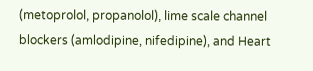(metoprolol, propanolol), lime scale channel blockers (amlodipine, nifedipine), and Heart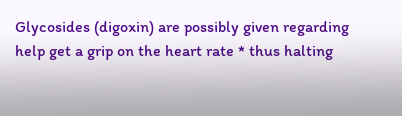Glycosides (digoxin) are possibly given regarding help get a grip on the heart rate * thus halting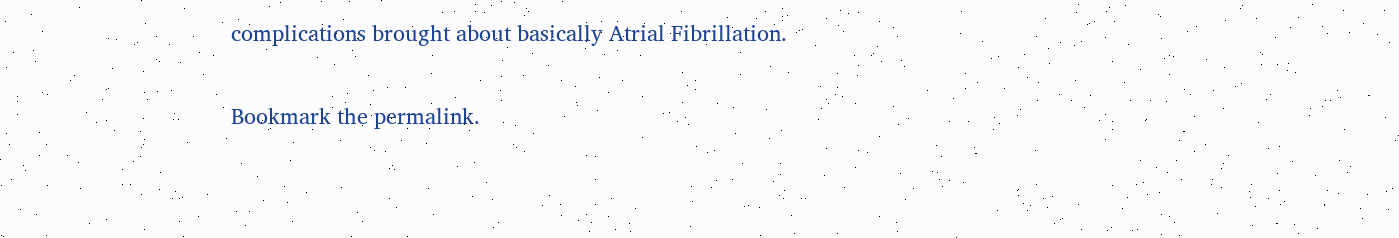complications brought about basically Atrial Fibrillation.

Bookmark the permalink.